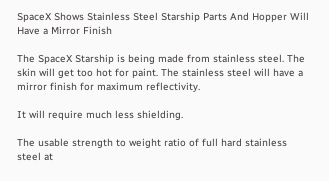SpaceX Shows Stainless Steel Starship Parts And Hopper Will Have a Mirror Finish

The SpaceX Starship is being made from stainless steel. The skin will get too hot for paint. The stainless steel will have a mirror finish for maximum reflectivity.

It will require much less shielding.

The usable strength to weight ratio of full hard stainless steel at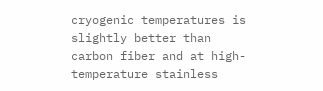cryogenic temperatures is slightly better than carbon fiber and at high-temperature stainless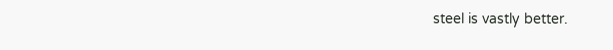steel is vastly better.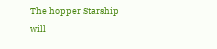The hopper Starship will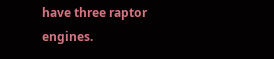have three raptor engines.